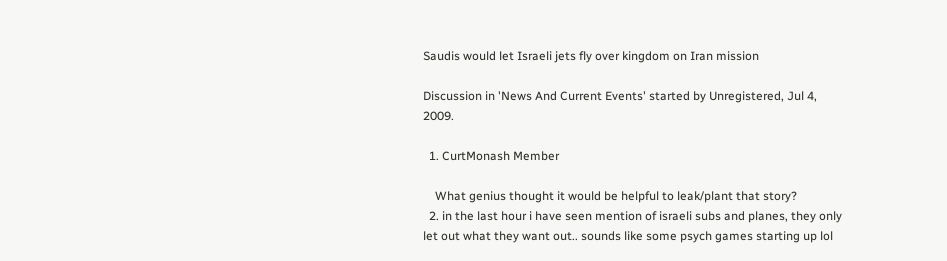Saudis would let Israeli jets fly over kingdom on Iran mission

Discussion in 'News And Current Events' started by Unregistered, Jul 4, 2009.

  1. CurtMonash Member

    What genius thought it would be helpful to leak/plant that story?
  2. in the last hour i have seen mention of israeli subs and planes, they only let out what they want out.. sounds like some psych games starting up lol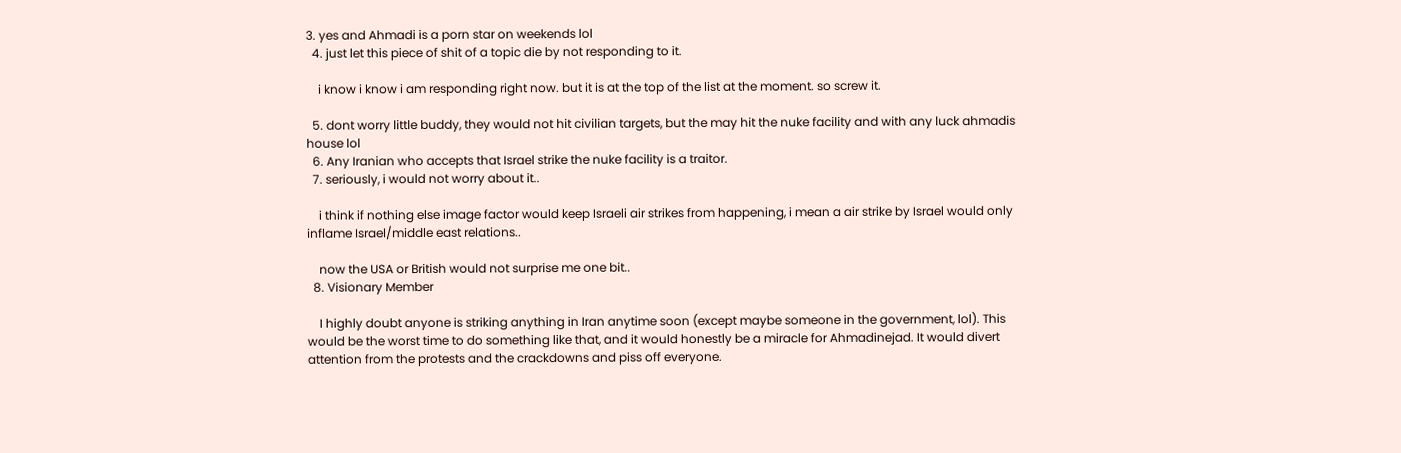3. yes and Ahmadi is a porn star on weekends lol
  4. just let this piece of shit of a topic die by not responding to it.

    i know i know i am responding right now. but it is at the top of the list at the moment. so screw it.

  5. dont worry little buddy, they would not hit civilian targets, but the may hit the nuke facility and with any luck ahmadis house lol
  6. Any Iranian who accepts that Israel strike the nuke facility is a traitor.
  7. seriously, i would not worry about it..

    i think if nothing else image factor would keep Israeli air strikes from happening, i mean a air strike by Israel would only inflame Israel/middle east relations..

    now the USA or British would not surprise me one bit..
  8. Visionary Member

    I highly doubt anyone is striking anything in Iran anytime soon (except maybe someone in the government, lol). This would be the worst time to do something like that, and it would honestly be a miracle for Ahmadinejad. It would divert attention from the protests and the crackdowns and piss off everyone.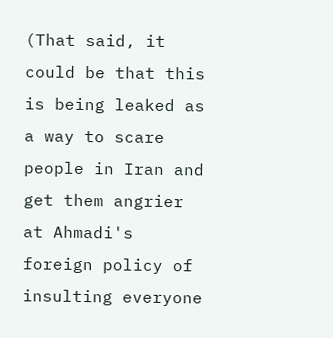(That said, it could be that this is being leaked as a way to scare people in Iran and get them angrier at Ahmadi's foreign policy of insulting everyone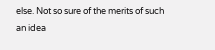else. Not so sure of the merits of such an idea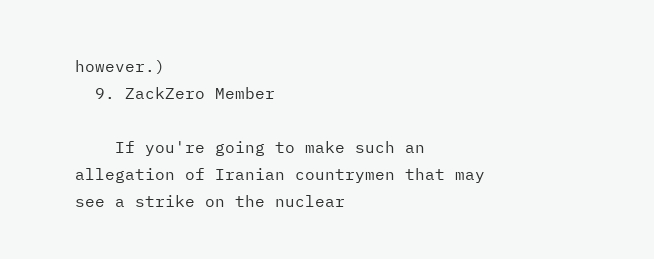however.)
  9. ZackZero Member

    If you're going to make such an allegation of Iranian countrymen that may see a strike on the nuclear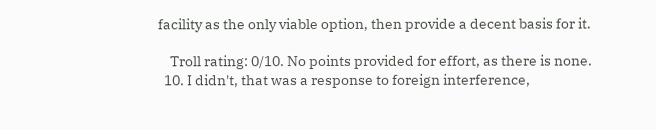facility as the only viable option, then provide a decent basis for it.

    Troll rating: 0/10. No points provided for effort, as there is none.
  10. I didn't, that was a response to foreign interference,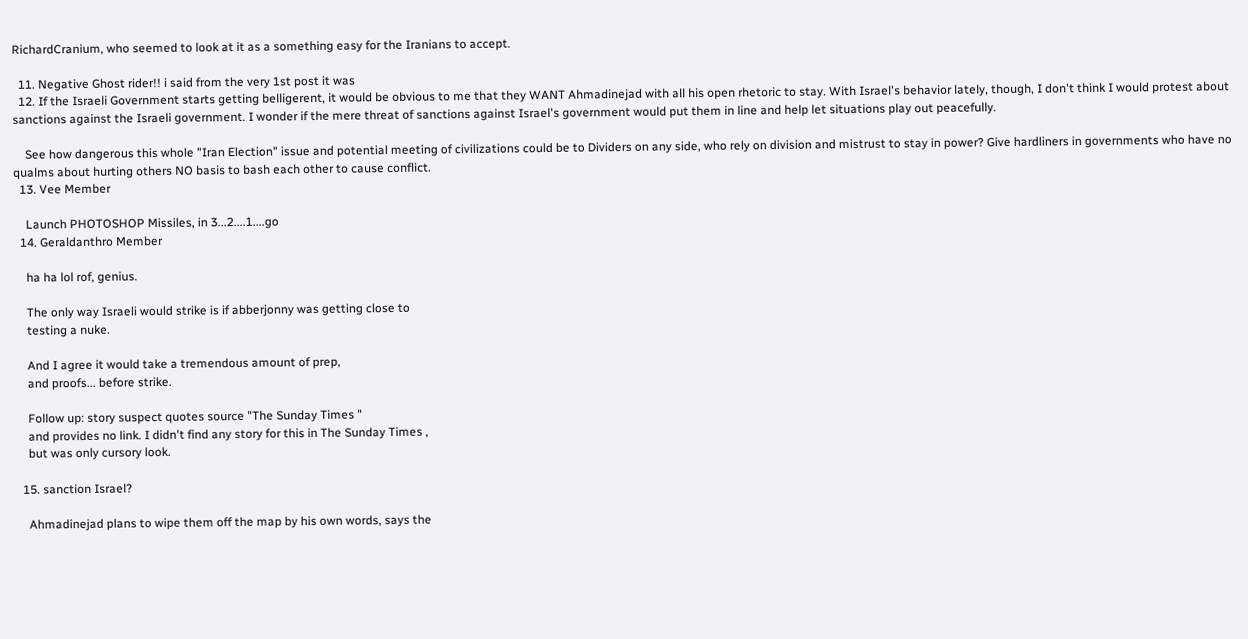RichardCranium, who seemed to look at it as a something easy for the Iranians to accept.

  11. Negative Ghost rider!! i said from the very 1st post it was
  12. If the Israeli Government starts getting belligerent, it would be obvious to me that they WANT Ahmadinejad with all his open rhetoric to stay. With Israel's behavior lately, though, I don't think I would protest about sanctions against the Israeli government. I wonder if the mere threat of sanctions against Israel's government would put them in line and help let situations play out peacefully.

    See how dangerous this whole "Iran Election" issue and potential meeting of civilizations could be to Dividers on any side, who rely on division and mistrust to stay in power? Give hardliners in governments who have no qualms about hurting others NO basis to bash each other to cause conflict.
  13. Vee Member

    Launch PHOTOSHOP Missiles, in 3...2....1....go
  14. Geraldanthro Member

    ha ha lol rof, genius.

    The only way Israeli would strike is if abberjonny was getting close to
    testing a nuke.

    And I agree it would take a tremendous amount of prep,
    and proofs... before strike.

    Follow up: story suspect quotes source "The Sunday Times "
    and provides no link. I didn't find any story for this in The Sunday Times ,
    but was only cursory look.

  15. sanction Israel?

    Ahmadinejad plans to wipe them off the map by his own words, says the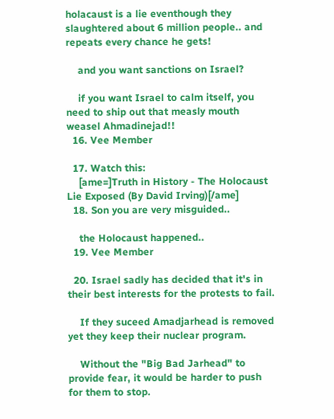holacaust is a lie eventhough they slaughtered about 6 million people.. and repeats every chance he gets!

    and you want sanctions on Israel?

    if you want Israel to calm itself, you need to ship out that measly mouth weasel Ahmadinejad!!
  16. Vee Member

  17. Watch this:
    [ame=]Truth in History - The Holocaust Lie Exposed (By David Irving)[/ame]
  18. Son you are very misguided..

    the Holocaust happened..
  19. Vee Member

  20. Israel sadly has decided that it's in their best interests for the protests to fail.

    If they suceed Amadjarhead is removed yet they keep their nuclear program.

    Without the "Big Bad Jarhead" to provide fear, it would be harder to push for them to stop.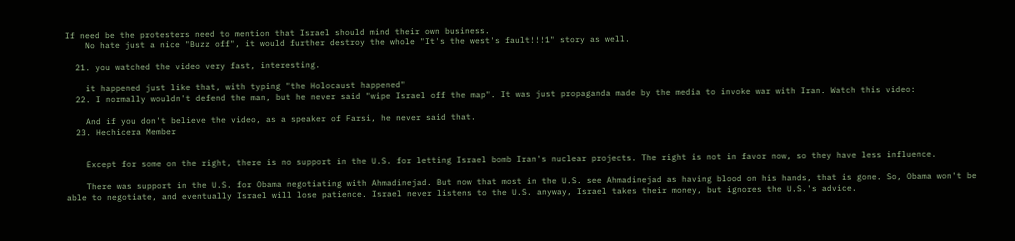If need be the protesters need to mention that Israel should mind their own business.
    No hate just a nice "Buzz off", it would further destroy the whole "It's the west's fault!!!1" story as well.

  21. you watched the video very fast, interesting.

    it happened just like that, with typing "the Holocaust happened"
  22. I normally wouldn't defend the man, but he never said "wipe Israel off the map". It was just propaganda made by the media to invoke war with Iran. Watch this video:

    And if you don't believe the video, as a speaker of Farsi, he never said that.
  23. Hechicera Member


    Except for some on the right, there is no support in the U.S. for letting Israel bomb Iran's nuclear projects. The right is not in favor now, so they have less influence.

    There was support in the U.S. for Obama negotiating with Ahmadinejad. But now that most in the U.S. see Ahmadinejad as having blood on his hands, that is gone. So, Obama won't be able to negotiate, and eventually Israel will lose patience. Israel never listens to the U.S. anyway, Israel takes their money, but ignores the U.S.'s advice.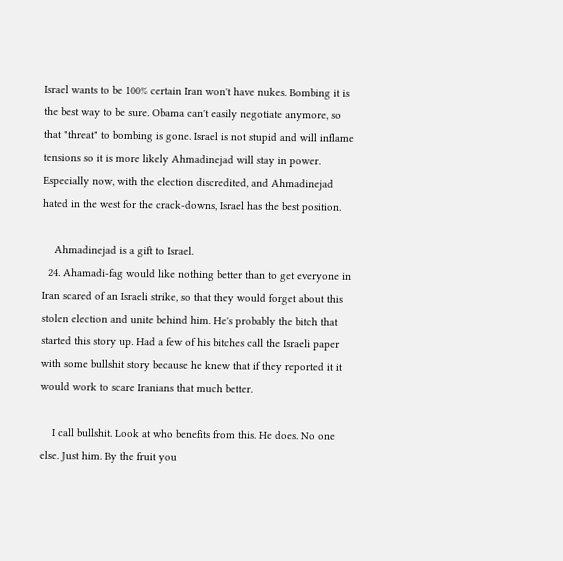Israel wants to be 100% certain Iran won't have nukes. Bombing it is the best way to be sure. Obama can't easily negotiate anymore, so that "threat" to bombing is gone. Israel is not stupid and will inflame tensions so it is more likely Ahmadinejad will stay in power. Especially now, with the election discredited, and Ahmadinejad hated in the west for the crack-downs, Israel has the best position.

    Ahmadinejad is a gift to Israel.
  24. Ahamadi-fag would like nothing better than to get everyone in Iran scared of an Israeli strike, so that they would forget about this stolen election and unite behind him. He's probably the bitch that started this story up. Had a few of his bitches call the Israeli paper with some bullshit story because he knew that if they reported it it would work to scare Iranians that much better.

    I call bullshit. Look at who benefits from this. He does. No one else. Just him. By the fruit you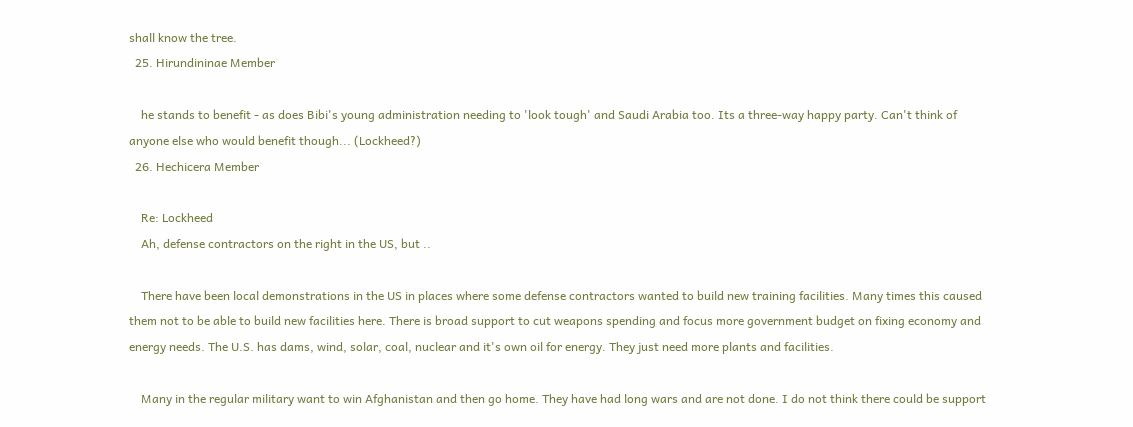shall know the tree.
  25. Hirundininae Member

    he stands to benefit - as does Bibi's young administration needing to 'look tough' and Saudi Arabia too. Its a three-way happy party. Can't think of anyone else who would benefit though... (Lockheed?)
  26. Hechicera Member

    Re: Lockheed
    Ah, defense contractors on the right in the US, but ..

    There have been local demonstrations in the US in places where some defense contractors wanted to build new training facilities. Many times this caused them not to be able to build new facilities here. There is broad support to cut weapons spending and focus more government budget on fixing economy and energy needs. The U.S. has dams, wind, solar, coal, nuclear and it's own oil for energy. They just need more plants and facilities.

    Many in the regular military want to win Afghanistan and then go home. They have had long wars and are not done. I do not think there could be support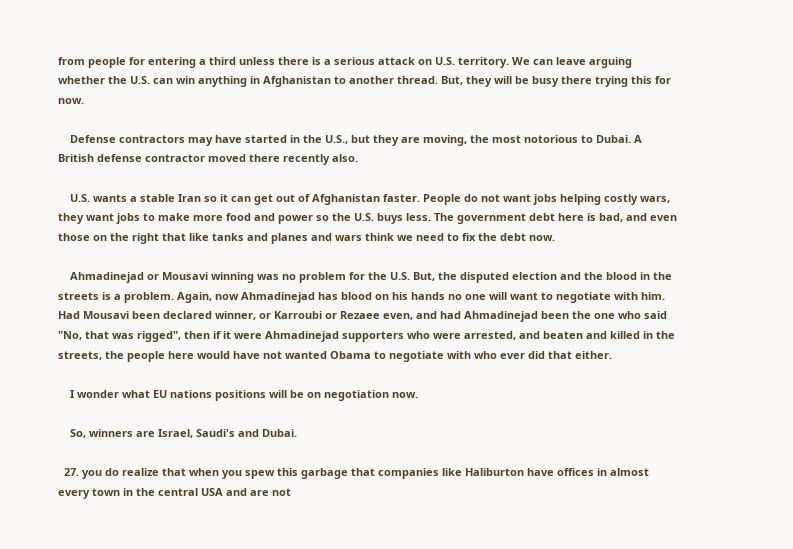from people for entering a third unless there is a serious attack on U.S. territory. We can leave arguing whether the U.S. can win anything in Afghanistan to another thread. But, they will be busy there trying this for now.

    Defense contractors may have started in the U.S., but they are moving, the most notorious to Dubai. A British defense contractor moved there recently also.

    U.S. wants a stable Iran so it can get out of Afghanistan faster. People do not want jobs helping costly wars, they want jobs to make more food and power so the U.S. buys less. The government debt here is bad, and even those on the right that like tanks and planes and wars think we need to fix the debt now.

    Ahmadinejad or Mousavi winning was no problem for the U.S. But, the disputed election and the blood in the streets is a problem. Again, now Ahmadinejad has blood on his hands no one will want to negotiate with him. Had Mousavi been declared winner, or Karroubi or Rezaee even, and had Ahmadinejad been the one who said "No, that was rigged", then if it were Ahmadinejad supporters who were arrested, and beaten and killed in the streets, the people here would have not wanted Obama to negotiate with who ever did that either.

    I wonder what EU nations positions will be on negotiation now.

    So, winners are Israel, Saudi's and Dubai.

  27. you do realize that when you spew this garbage that companies like Haliburton have offices in almost every town in the central USA and are not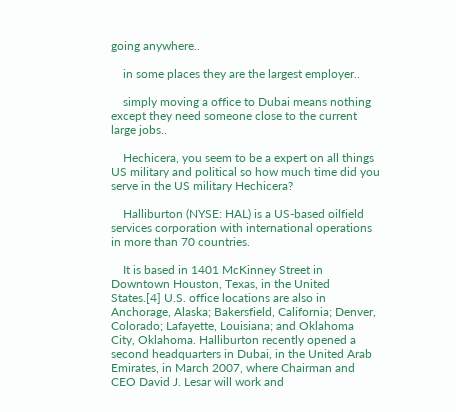going anywhere..

    in some places they are the largest employer..

    simply moving a office to Dubai means nothing except they need someone close to the current large jobs..

    Hechicera, you seem to be a expert on all things US military and political so how much time did you serve in the US military Hechicera?

    Halliburton (NYSE: HAL) is a US-based oilfield services corporation with international operations in more than 70 countries.

    It is based in 1401 McKinney Street in Downtown Houston, Texas, in the United States.[4] U.S. office locations are also in Anchorage, Alaska; Bakersfield, California; Denver, Colorado; Lafayette, Louisiana; and Oklahoma City, Oklahoma. Halliburton recently opened a second headquarters in Dubai, in the United Arab Emirates, in March 2007, where Chairman and CEO David J. Lesar will work and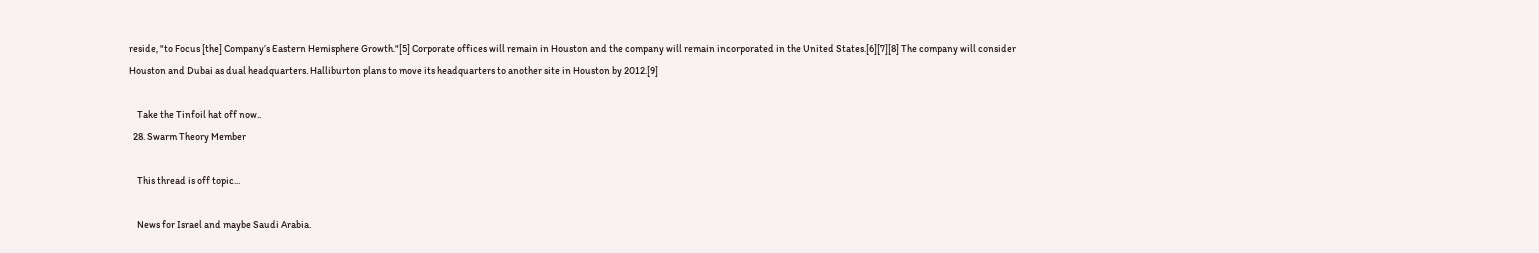reside, "to Focus [the] Company’s Eastern Hemisphere Growth."[5] Corporate offices will remain in Houston and the company will remain incorporated in the United States.[6][7][8] The company will consider Houston and Dubai as dual headquarters. Halliburton plans to move its headquarters to another site in Houston by 2012.[9]

    Take the Tinfoil hat off now..
  28. Swarm Theory Member

    This thread is off topic...

    News for Israel and maybe Saudi Arabia.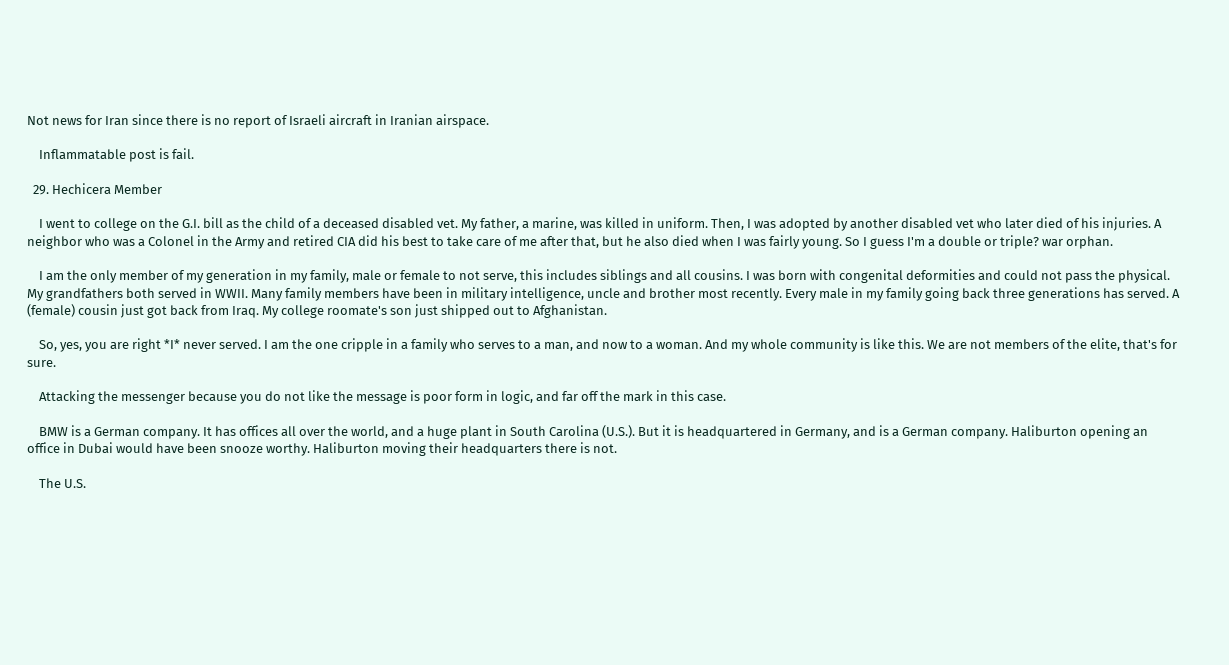Not news for Iran since there is no report of Israeli aircraft in Iranian airspace.

    Inflammatable post is fail.

  29. Hechicera Member

    I went to college on the G.I. bill as the child of a deceased disabled vet. My father, a marine, was killed in uniform. Then, I was adopted by another disabled vet who later died of his injuries. A neighbor who was a Colonel in the Army and retired CIA did his best to take care of me after that, but he also died when I was fairly young. So I guess I'm a double or triple? war orphan.

    I am the only member of my generation in my family, male or female to not serve, this includes siblings and all cousins. I was born with congenital deformities and could not pass the physical. My grandfathers both served in WWII. Many family members have been in military intelligence, uncle and brother most recently. Every male in my family going back three generations has served. A (female) cousin just got back from Iraq. My college roomate's son just shipped out to Afghanistan.

    So, yes, you are right *I* never served. I am the one cripple in a family who serves to a man, and now to a woman. And my whole community is like this. We are not members of the elite, that's for sure.

    Attacking the messenger because you do not like the message is poor form in logic, and far off the mark in this case.

    BMW is a German company. It has offices all over the world, and a huge plant in South Carolina (U.S.). But it is headquartered in Germany, and is a German company. Haliburton opening an office in Dubai would have been snooze worthy. Haliburton moving their headquarters there is not.

    The U.S.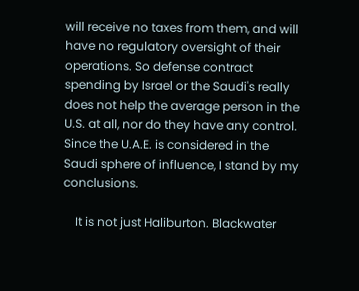will receive no taxes from them, and will have no regulatory oversight of their operations. So defense contract spending by Israel or the Saudi's really does not help the average person in the U.S. at all, nor do they have any control. Since the U.A.E. is considered in the Saudi sphere of influence, I stand by my conclusions.

    It is not just Haliburton. Blackwater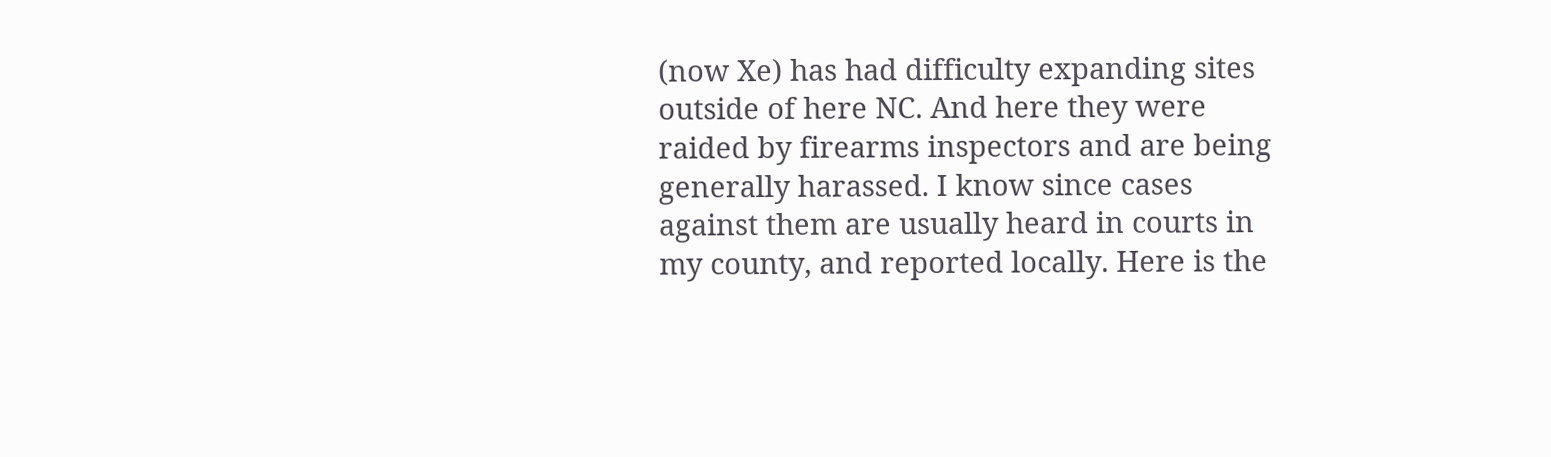(now Xe) has had difficulty expanding sites outside of here NC. And here they were raided by firearms inspectors and are being generally harassed. I know since cases against them are usually heard in courts in my county, and reported locally. Here is the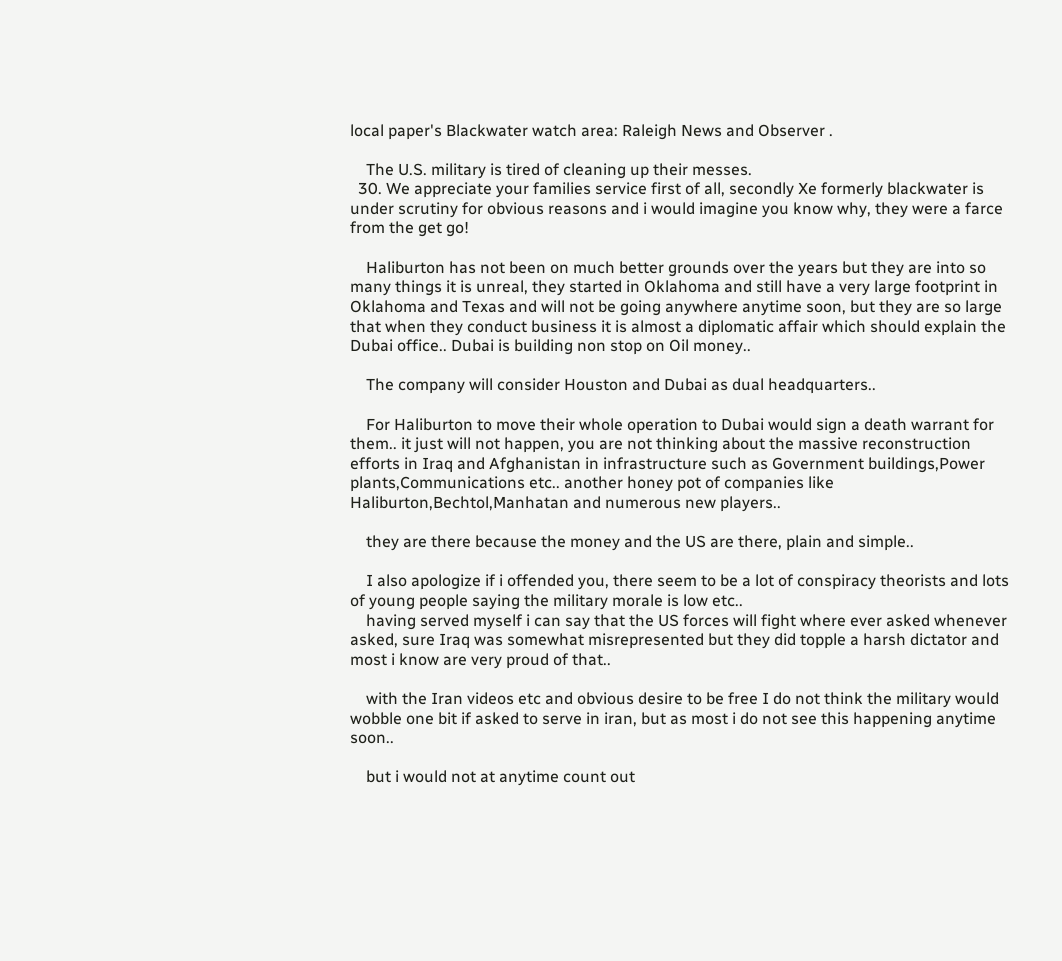local paper's Blackwater watch area: Raleigh News and Observer .

    The U.S. military is tired of cleaning up their messes.
  30. We appreciate your families service first of all, secondly Xe formerly blackwater is under scrutiny for obvious reasons and i would imagine you know why, they were a farce from the get go!

    Haliburton has not been on much better grounds over the years but they are into so many things it is unreal, they started in Oklahoma and still have a very large footprint in Oklahoma and Texas and will not be going anywhere anytime soon, but they are so large that when they conduct business it is almost a diplomatic affair which should explain the Dubai office.. Dubai is building non stop on Oil money..

    The company will consider Houston and Dubai as dual headquarters..

    For Haliburton to move their whole operation to Dubai would sign a death warrant for them.. it just will not happen, you are not thinking about the massive reconstruction efforts in Iraq and Afghanistan in infrastructure such as Government buildings,Power plants,Communications etc.. another honey pot of companies like Haliburton,Bechtol,Manhatan and numerous new players..

    they are there because the money and the US are there, plain and simple..

    I also apologize if i offended you, there seem to be a lot of conspiracy theorists and lots of young people saying the military morale is low etc..
    having served myself i can say that the US forces will fight where ever asked whenever asked, sure Iraq was somewhat misrepresented but they did topple a harsh dictator and most i know are very proud of that..

    with the Iran videos etc and obvious desire to be free I do not think the military would wobble one bit if asked to serve in iran, but as most i do not see this happening anytime soon..

    but i would not at anytime count out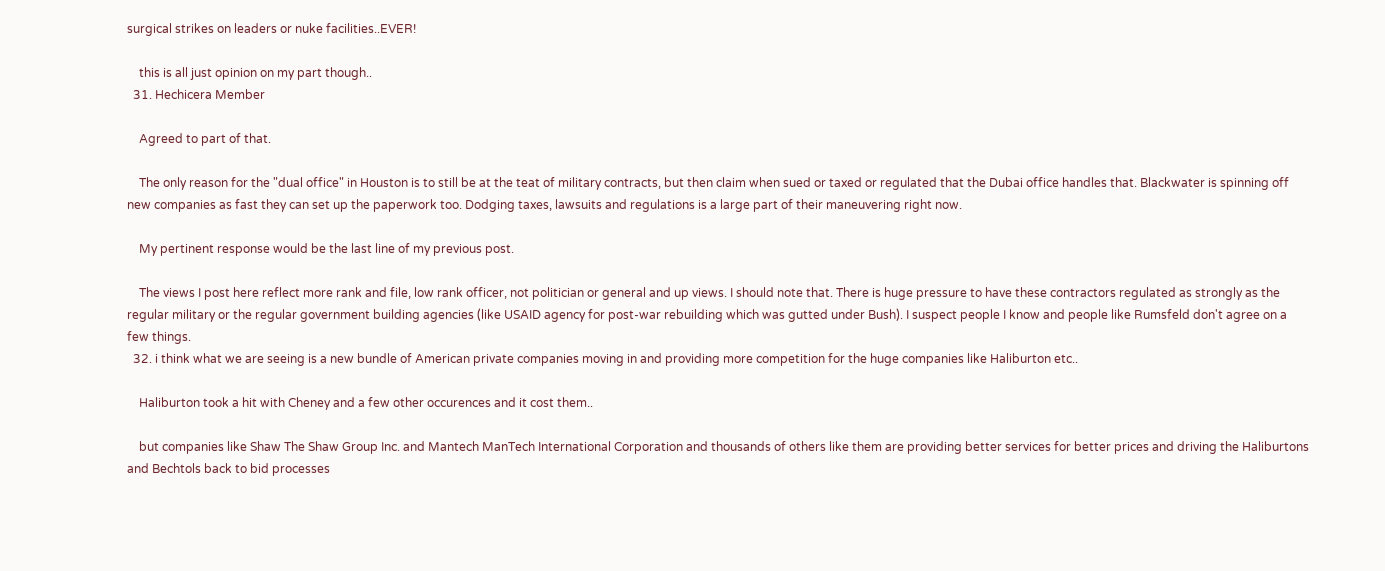surgical strikes on leaders or nuke facilities..EVER!

    this is all just opinion on my part though..
  31. Hechicera Member

    Agreed to part of that.

    The only reason for the "dual office" in Houston is to still be at the teat of military contracts, but then claim when sued or taxed or regulated that the Dubai office handles that. Blackwater is spinning off new companies as fast they can set up the paperwork too. Dodging taxes, lawsuits and regulations is a large part of their maneuvering right now.

    My pertinent response would be the last line of my previous post.

    The views I post here reflect more rank and file, low rank officer, not politician or general and up views. I should note that. There is huge pressure to have these contractors regulated as strongly as the regular military or the regular government building agencies (like USAID agency for post-war rebuilding which was gutted under Bush). I suspect people I know and people like Rumsfeld don't agree on a few things.
  32. i think what we are seeing is a new bundle of American private companies moving in and providing more competition for the huge companies like Haliburton etc..

    Haliburton took a hit with Cheney and a few other occurences and it cost them..

    but companies like Shaw The Shaw Group Inc. and Mantech ManTech International Corporation and thousands of others like them are providing better services for better prices and driving the Haliburtons and Bechtols back to bid processes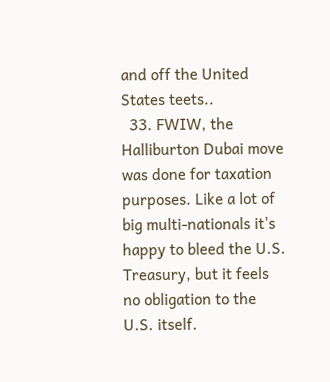and off the United States teets..
  33. FWIW, the Halliburton Dubai move was done for taxation purposes. Like a lot of big multi-nationals it's happy to bleed the U.S. Treasury, but it feels no obligation to the U.S. itself.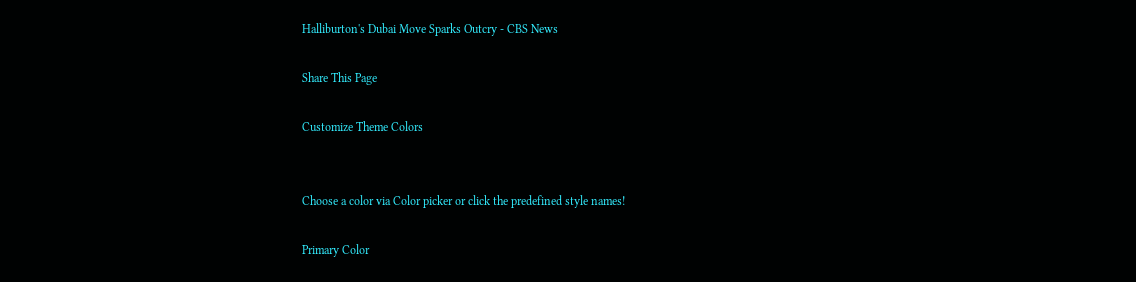Halliburton's Dubai Move Sparks Outcry - CBS News

Share This Page

Customize Theme Colors


Choose a color via Color picker or click the predefined style names!

Primary Color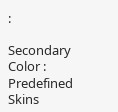:

Secondary Color :
Predefined Skins